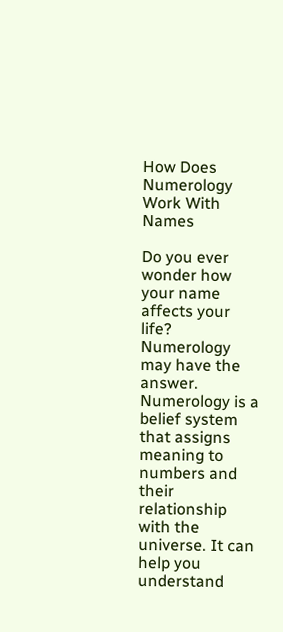How Does Numerology Work With Names

Do you ever wonder how your name affects your life? Numerology may have the answer. Numerology is a belief system that assigns meaning to numbers and their relationship with the universe. It can help you understand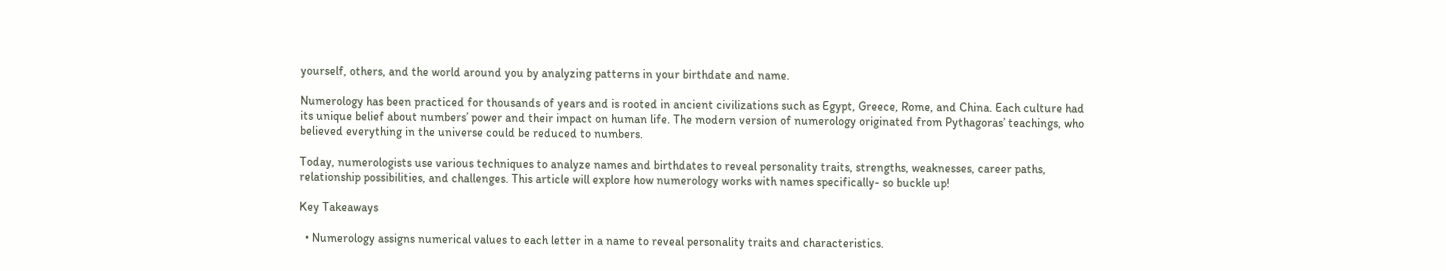yourself, others, and the world around you by analyzing patterns in your birthdate and name.

Numerology has been practiced for thousands of years and is rooted in ancient civilizations such as Egypt, Greece, Rome, and China. Each culture had its unique belief about numbers’ power and their impact on human life. The modern version of numerology originated from Pythagoras’ teachings, who believed everything in the universe could be reduced to numbers.

Today, numerologists use various techniques to analyze names and birthdates to reveal personality traits, strengths, weaknesses, career paths, relationship possibilities, and challenges. This article will explore how numerology works with names specifically- so buckle up!

Key Takeaways

  • Numerology assigns numerical values to each letter in a name to reveal personality traits and characteristics.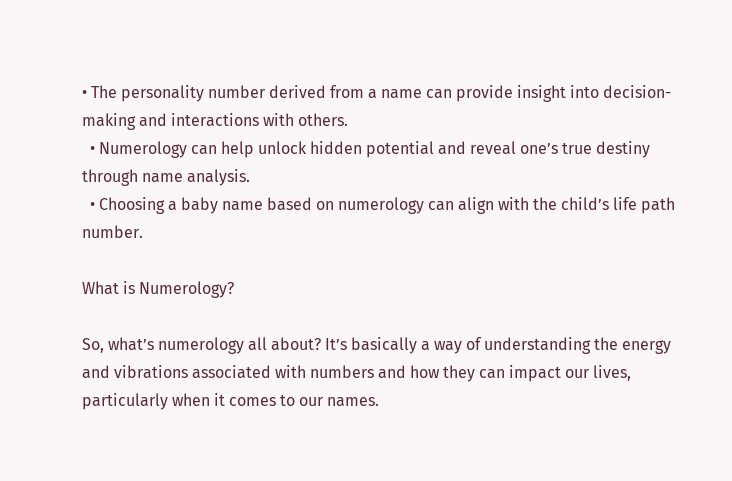• The personality number derived from a name can provide insight into decision-making and interactions with others.
  • Numerology can help unlock hidden potential and reveal one’s true destiny through name analysis.
  • Choosing a baby name based on numerology can align with the child’s life path number.

What is Numerology?

So, what’s numerology all about? It’s basically a way of understanding the energy and vibrations associated with numbers and how they can impact our lives, particularly when it comes to our names.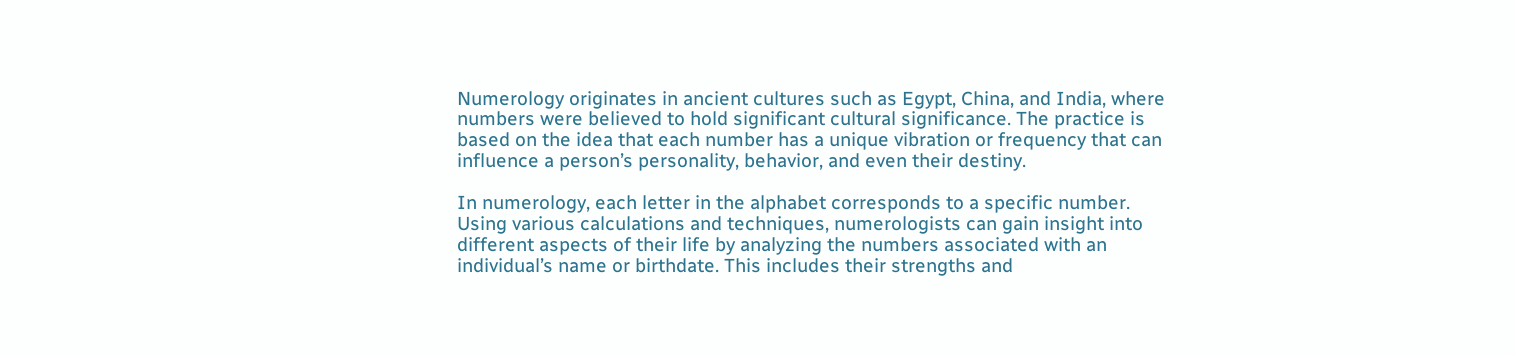Numerology originates in ancient cultures such as Egypt, China, and India, where numbers were believed to hold significant cultural significance. The practice is based on the idea that each number has a unique vibration or frequency that can influence a person’s personality, behavior, and even their destiny.

In numerology, each letter in the alphabet corresponds to a specific number. Using various calculations and techniques, numerologists can gain insight into different aspects of their life by analyzing the numbers associated with an individual’s name or birthdate. This includes their strengths and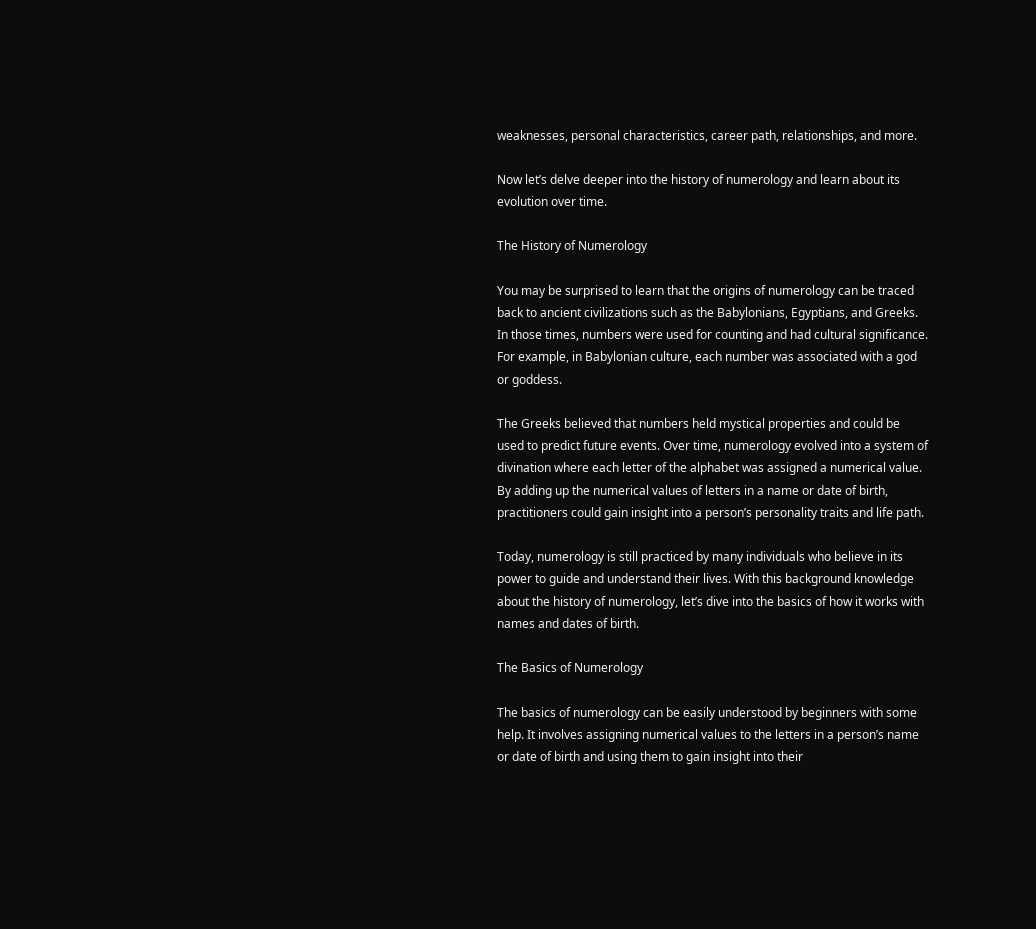weaknesses, personal characteristics, career path, relationships, and more.

Now let’s delve deeper into the history of numerology and learn about its evolution over time.

The History of Numerology

You may be surprised to learn that the origins of numerology can be traced back to ancient civilizations such as the Babylonians, Egyptians, and Greeks. In those times, numbers were used for counting and had cultural significance. For example, in Babylonian culture, each number was associated with a god or goddess.

The Greeks believed that numbers held mystical properties and could be used to predict future events. Over time, numerology evolved into a system of divination where each letter of the alphabet was assigned a numerical value. By adding up the numerical values of letters in a name or date of birth, practitioners could gain insight into a person’s personality traits and life path.

Today, numerology is still practiced by many individuals who believe in its power to guide and understand their lives. With this background knowledge about the history of numerology, let’s dive into the basics of how it works with names and dates of birth.

The Basics of Numerology

The basics of numerology can be easily understood by beginners with some help. It involves assigning numerical values to the letters in a person’s name or date of birth and using them to gain insight into their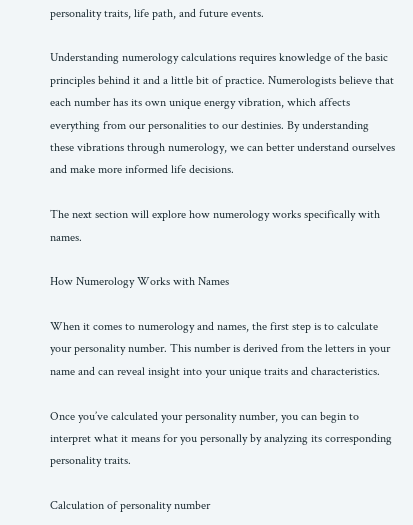personality traits, life path, and future events.

Understanding numerology calculations requires knowledge of the basic principles behind it and a little bit of practice. Numerologists believe that each number has its own unique energy vibration, which affects everything from our personalities to our destinies. By understanding these vibrations through numerology, we can better understand ourselves and make more informed life decisions.

The next section will explore how numerology works specifically with names.

How Numerology Works with Names

When it comes to numerology and names, the first step is to calculate your personality number. This number is derived from the letters in your name and can reveal insight into your unique traits and characteristics.

Once you’ve calculated your personality number, you can begin to interpret what it means for you personally by analyzing its corresponding personality traits.

Calculation of personality number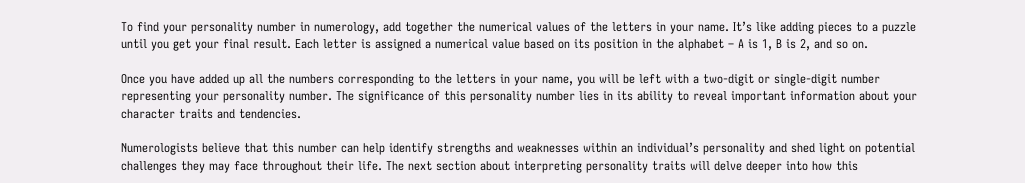To find your personality number in numerology, add together the numerical values of the letters in your name. It’s like adding pieces to a puzzle until you get your final result. Each letter is assigned a numerical value based on its position in the alphabet – A is 1, B is 2, and so on.

Once you have added up all the numbers corresponding to the letters in your name, you will be left with a two-digit or single-digit number representing your personality number. The significance of this personality number lies in its ability to reveal important information about your character traits and tendencies.

Numerologists believe that this number can help identify strengths and weaknesses within an individual’s personality and shed light on potential challenges they may face throughout their life. The next section about interpreting personality traits will delve deeper into how this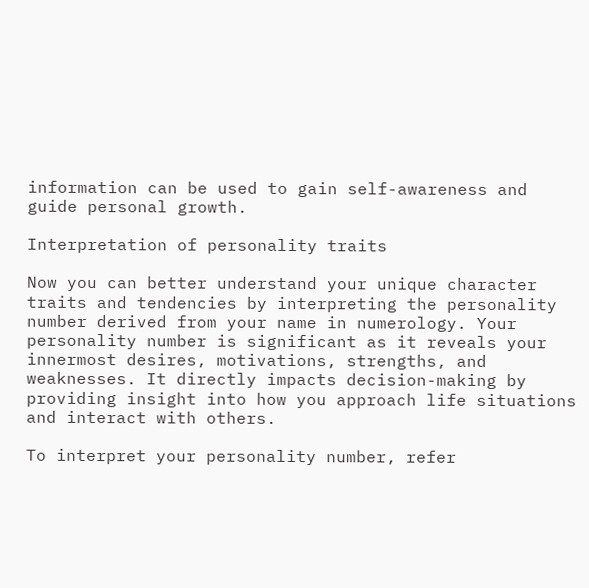information can be used to gain self-awareness and guide personal growth.

Interpretation of personality traits

Now you can better understand your unique character traits and tendencies by interpreting the personality number derived from your name in numerology. Your personality number is significant as it reveals your innermost desires, motivations, strengths, and weaknesses. It directly impacts decision-making by providing insight into how you approach life situations and interact with others.

To interpret your personality number, refer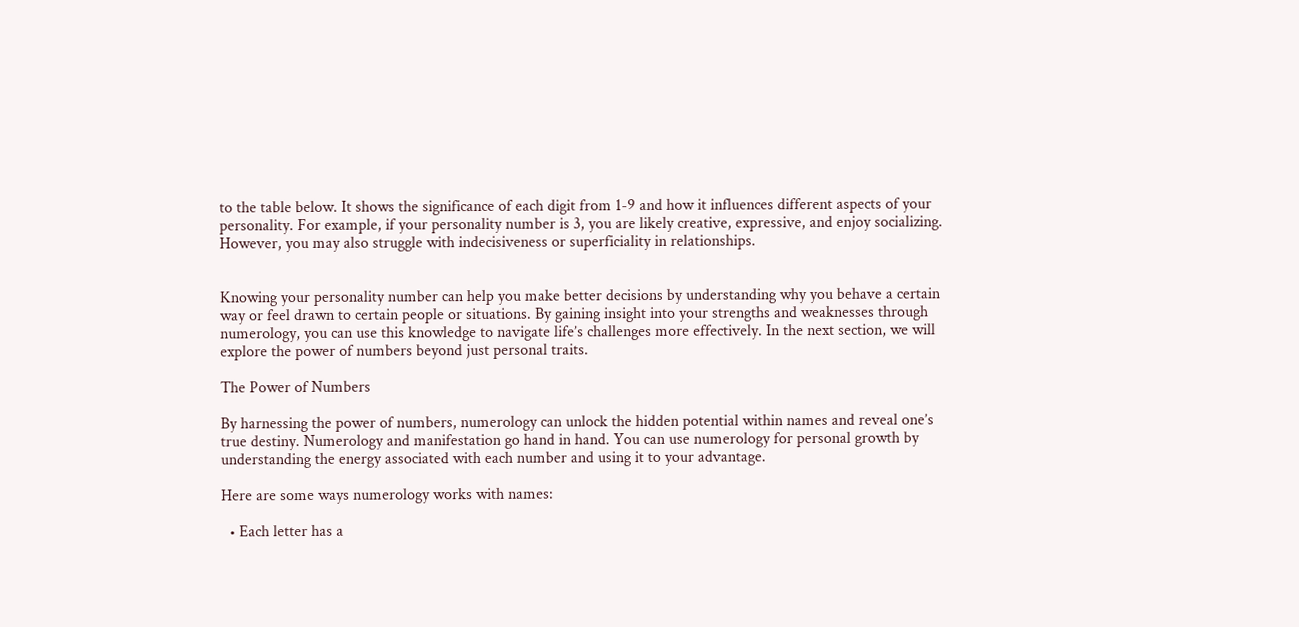to the table below. It shows the significance of each digit from 1-9 and how it influences different aspects of your personality. For example, if your personality number is 3, you are likely creative, expressive, and enjoy socializing. However, you may also struggle with indecisiveness or superficiality in relationships.


Knowing your personality number can help you make better decisions by understanding why you behave a certain way or feel drawn to certain people or situations. By gaining insight into your strengths and weaknesses through numerology, you can use this knowledge to navigate life’s challenges more effectively. In the next section, we will explore the power of numbers beyond just personal traits.

The Power of Numbers

By harnessing the power of numbers, numerology can unlock the hidden potential within names and reveal one’s true destiny. Numerology and manifestation go hand in hand. You can use numerology for personal growth by understanding the energy associated with each number and using it to your advantage.

Here are some ways numerology works with names:

  • Each letter has a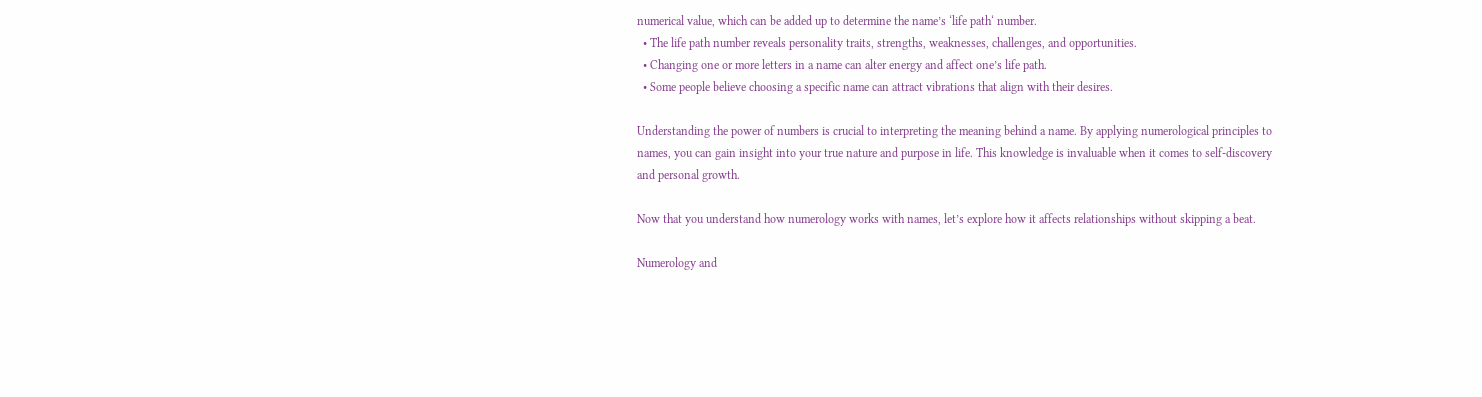numerical value, which can be added up to determine the name’s ‘life path‘ number.
  • The life path number reveals personality traits, strengths, weaknesses, challenges, and opportunities.
  • Changing one or more letters in a name can alter energy and affect one’s life path.
  • Some people believe choosing a specific name can attract vibrations that align with their desires.

Understanding the power of numbers is crucial to interpreting the meaning behind a name. By applying numerological principles to names, you can gain insight into your true nature and purpose in life. This knowledge is invaluable when it comes to self-discovery and personal growth.

Now that you understand how numerology works with names, let’s explore how it affects relationships without skipping a beat.

Numerology and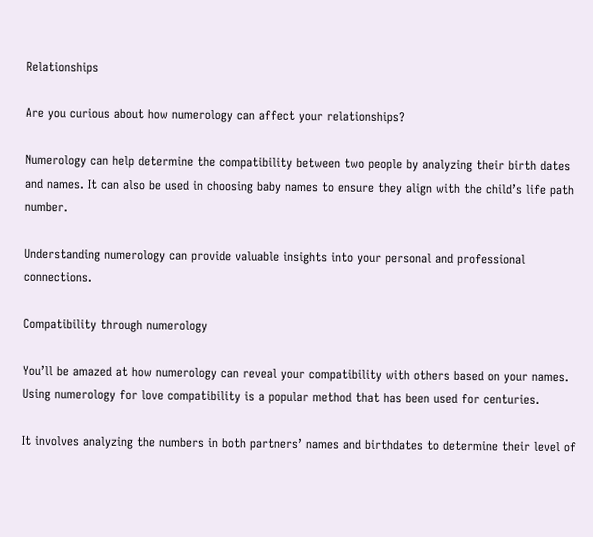Relationships

Are you curious about how numerology can affect your relationships?

Numerology can help determine the compatibility between two people by analyzing their birth dates and names. It can also be used in choosing baby names to ensure they align with the child’s life path number.

Understanding numerology can provide valuable insights into your personal and professional connections.

Compatibility through numerology

You’ll be amazed at how numerology can reveal your compatibility with others based on your names. Using numerology for love compatibility is a popular method that has been used for centuries.

It involves analyzing the numbers in both partners’ names and birthdates to determine their level of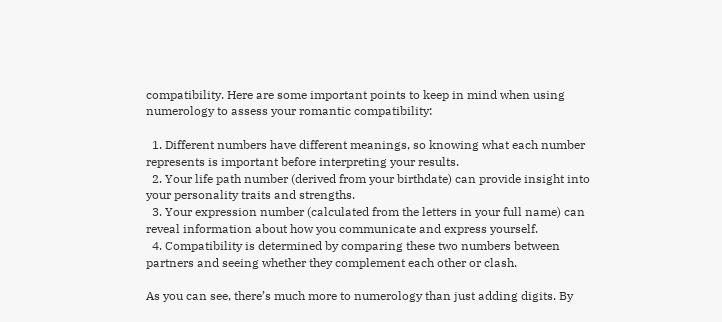compatibility. Here are some important points to keep in mind when using numerology to assess your romantic compatibility:

  1. Different numbers have different meanings, so knowing what each number represents is important before interpreting your results.
  2. Your life path number (derived from your birthdate) can provide insight into your personality traits and strengths.
  3. Your expression number (calculated from the letters in your full name) can reveal information about how you communicate and express yourself.
  4. Compatibility is determined by comparing these two numbers between partners and seeing whether they complement each other or clash.

As you can see, there’s much more to numerology than just adding digits. By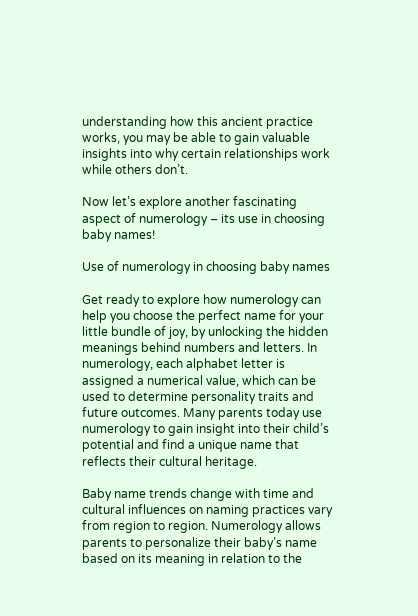understanding how this ancient practice works, you may be able to gain valuable insights into why certain relationships work while others don’t.

Now let’s explore another fascinating aspect of numerology – its use in choosing baby names!

Use of numerology in choosing baby names

Get ready to explore how numerology can help you choose the perfect name for your little bundle of joy, by unlocking the hidden meanings behind numbers and letters. In numerology, each alphabet letter is assigned a numerical value, which can be used to determine personality traits and future outcomes. Many parents today use numerology to gain insight into their child’s potential and find a unique name that reflects their cultural heritage.

Baby name trends change with time and cultural influences on naming practices vary from region to region. Numerology allows parents to personalize their baby’s name based on its meaning in relation to the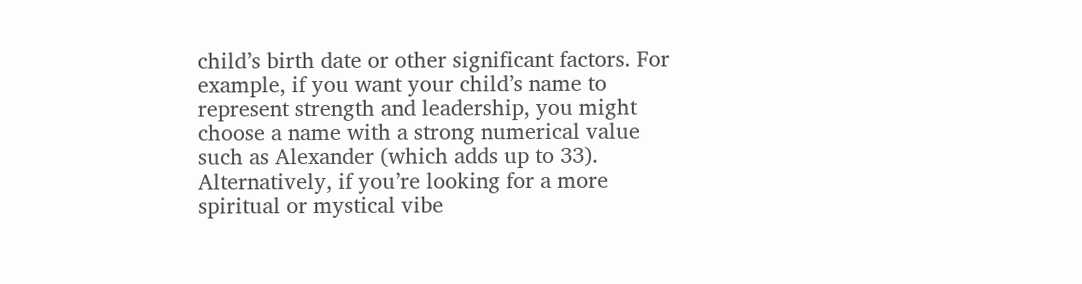child’s birth date or other significant factors. For example, if you want your child’s name to represent strength and leadership, you might choose a name with a strong numerical value such as Alexander (which adds up to 33). Alternatively, if you’re looking for a more spiritual or mystical vibe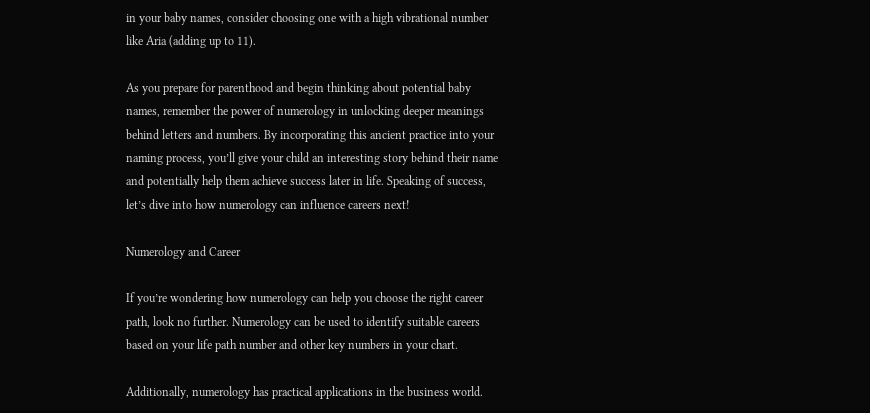in your baby names, consider choosing one with a high vibrational number like Aria (adding up to 11).

As you prepare for parenthood and begin thinking about potential baby names, remember the power of numerology in unlocking deeper meanings behind letters and numbers. By incorporating this ancient practice into your naming process, you’ll give your child an interesting story behind their name and potentially help them achieve success later in life. Speaking of success, let’s dive into how numerology can influence careers next!

Numerology and Career

If you’re wondering how numerology can help you choose the right career path, look no further. Numerology can be used to identify suitable careers based on your life path number and other key numbers in your chart.

Additionally, numerology has practical applications in the business world.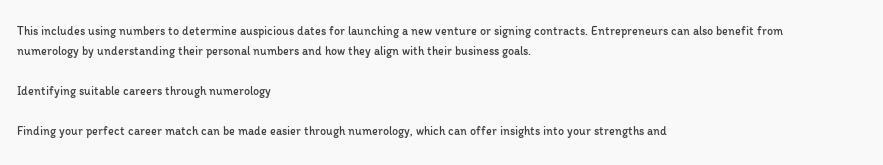This includes using numbers to determine auspicious dates for launching a new venture or signing contracts. Entrepreneurs can also benefit from numerology by understanding their personal numbers and how they align with their business goals.

Identifying suitable careers through numerology

Finding your perfect career match can be made easier through numerology, which can offer insights into your strengths and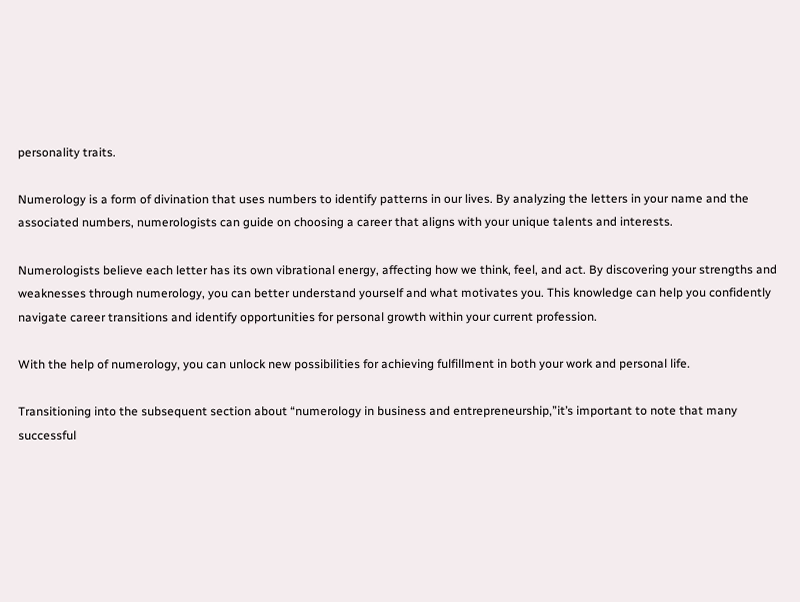personality traits.

Numerology is a form of divination that uses numbers to identify patterns in our lives. By analyzing the letters in your name and the associated numbers, numerologists can guide on choosing a career that aligns with your unique talents and interests.

Numerologists believe each letter has its own vibrational energy, affecting how we think, feel, and act. By discovering your strengths and weaknesses through numerology, you can better understand yourself and what motivates you. This knowledge can help you confidently navigate career transitions and identify opportunities for personal growth within your current profession.

With the help of numerology, you can unlock new possibilities for achieving fulfillment in both your work and personal life.

Transitioning into the subsequent section about “numerology in business and entrepreneurship,”it’s important to note that many successful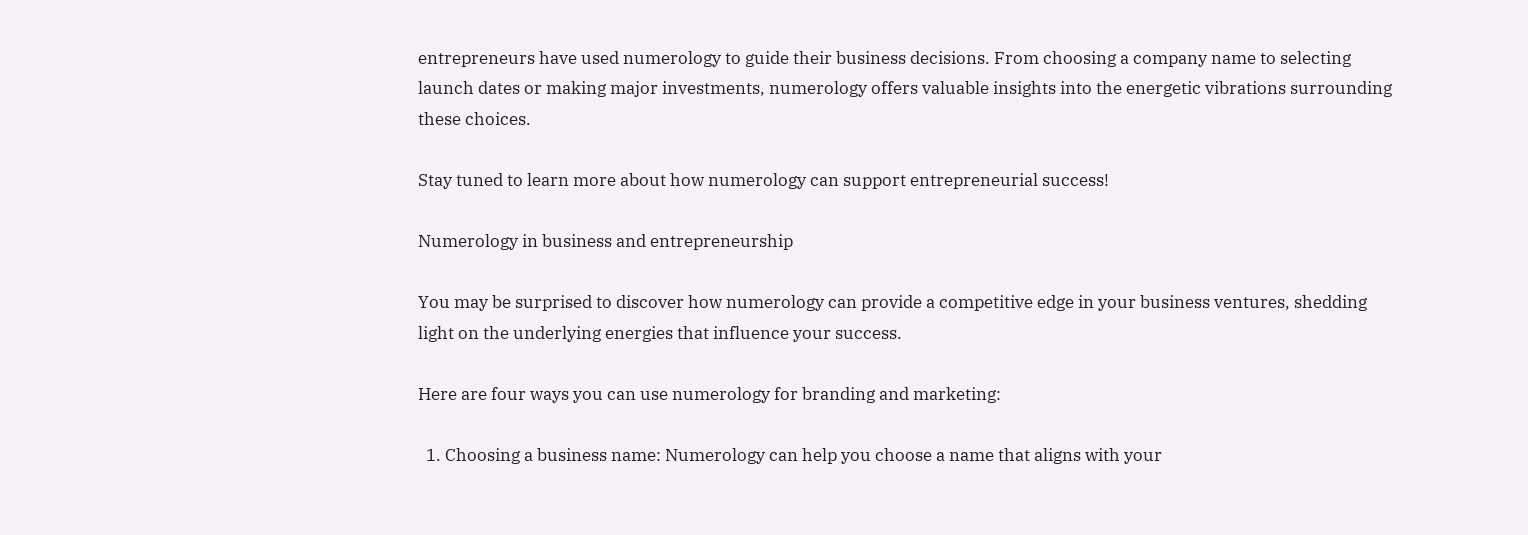entrepreneurs have used numerology to guide their business decisions. From choosing a company name to selecting launch dates or making major investments, numerology offers valuable insights into the energetic vibrations surrounding these choices.

Stay tuned to learn more about how numerology can support entrepreneurial success!

Numerology in business and entrepreneurship

You may be surprised to discover how numerology can provide a competitive edge in your business ventures, shedding light on the underlying energies that influence your success.

Here are four ways you can use numerology for branding and marketing:

  1. Choosing a business name: Numerology can help you choose a name that aligns with your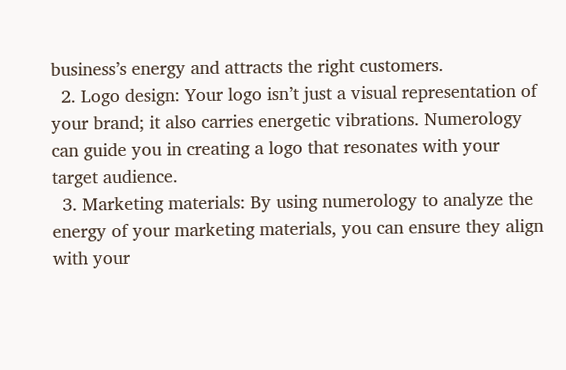business’s energy and attracts the right customers.
  2. Logo design: Your logo isn’t just a visual representation of your brand; it also carries energetic vibrations. Numerology can guide you in creating a logo that resonates with your target audience.
  3. Marketing materials: By using numerology to analyze the energy of your marketing materials, you can ensure they align with your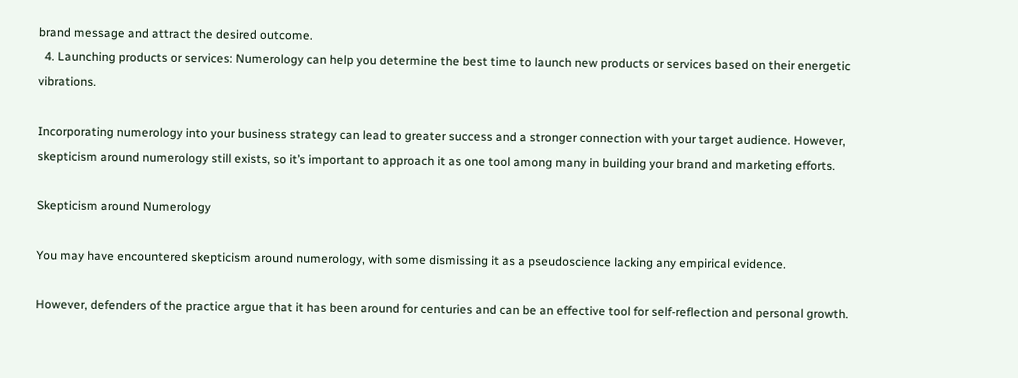brand message and attract the desired outcome.
  4. Launching products or services: Numerology can help you determine the best time to launch new products or services based on their energetic vibrations.

Incorporating numerology into your business strategy can lead to greater success and a stronger connection with your target audience. However, skepticism around numerology still exists, so it’s important to approach it as one tool among many in building your brand and marketing efforts.

Skepticism around Numerology

You may have encountered skepticism around numerology, with some dismissing it as a pseudoscience lacking any empirical evidence.

However, defenders of the practice argue that it has been around for centuries and can be an effective tool for self-reflection and personal growth.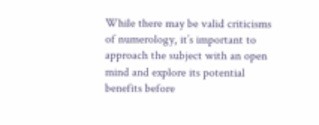While there may be valid criticisms of numerology, it’s important to approach the subject with an open mind and explore its potential benefits before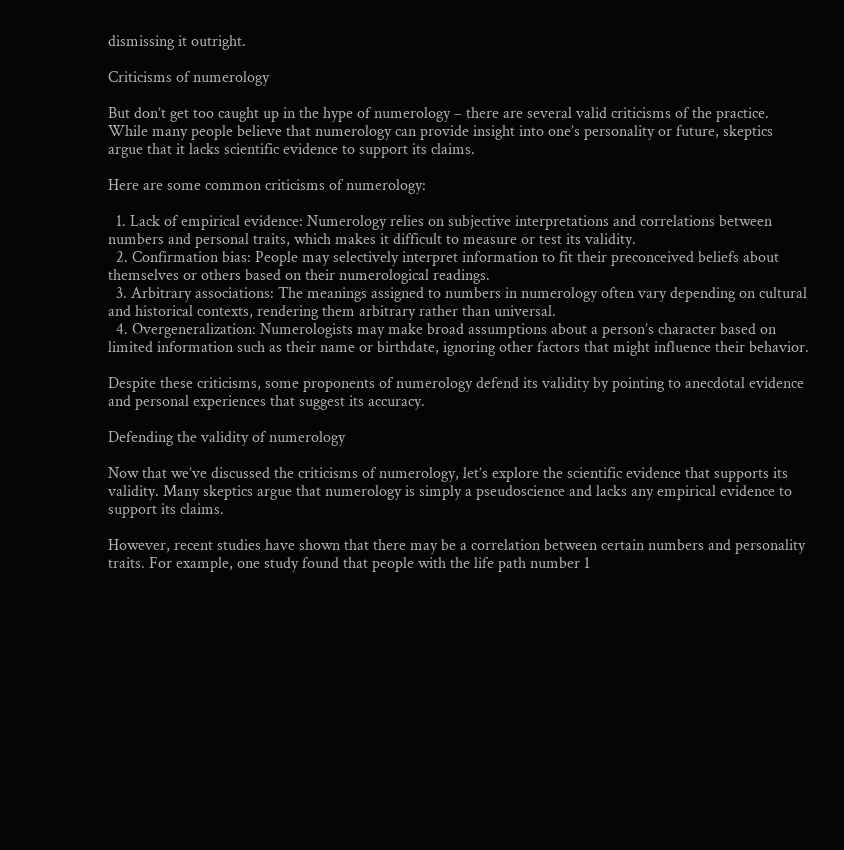dismissing it outright.

Criticisms of numerology

But don’t get too caught up in the hype of numerology – there are several valid criticisms of the practice. While many people believe that numerology can provide insight into one’s personality or future, skeptics argue that it lacks scientific evidence to support its claims.

Here are some common criticisms of numerology:

  1. Lack of empirical evidence: Numerology relies on subjective interpretations and correlations between numbers and personal traits, which makes it difficult to measure or test its validity.
  2. Confirmation bias: People may selectively interpret information to fit their preconceived beliefs about themselves or others based on their numerological readings.
  3. Arbitrary associations: The meanings assigned to numbers in numerology often vary depending on cultural and historical contexts, rendering them arbitrary rather than universal.
  4. Overgeneralization: Numerologists may make broad assumptions about a person’s character based on limited information such as their name or birthdate, ignoring other factors that might influence their behavior.

Despite these criticisms, some proponents of numerology defend its validity by pointing to anecdotal evidence and personal experiences that suggest its accuracy.

Defending the validity of numerology

Now that we’ve discussed the criticisms of numerology, let’s explore the scientific evidence that supports its validity. Many skeptics argue that numerology is simply a pseudoscience and lacks any empirical evidence to support its claims.

However, recent studies have shown that there may be a correlation between certain numbers and personality traits. For example, one study found that people with the life path number 1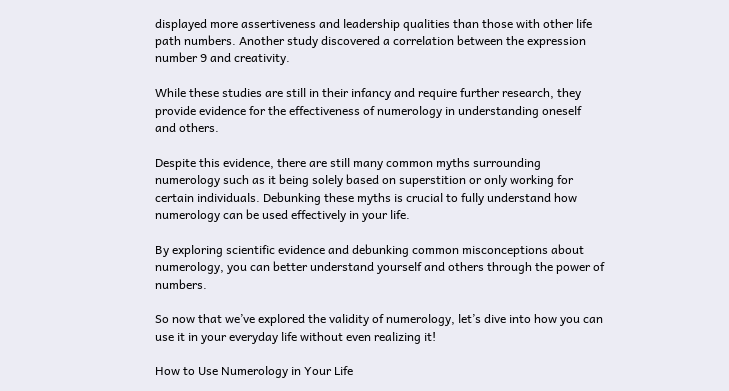displayed more assertiveness and leadership qualities than those with other life path numbers. Another study discovered a correlation between the expression number 9 and creativity.

While these studies are still in their infancy and require further research, they provide evidence for the effectiveness of numerology in understanding oneself and others.

Despite this evidence, there are still many common myths surrounding numerology such as it being solely based on superstition or only working for certain individuals. Debunking these myths is crucial to fully understand how numerology can be used effectively in your life.

By exploring scientific evidence and debunking common misconceptions about numerology, you can better understand yourself and others through the power of numbers.

So now that we’ve explored the validity of numerology, let’s dive into how you can use it in your everyday life without even realizing it!

How to Use Numerology in Your Life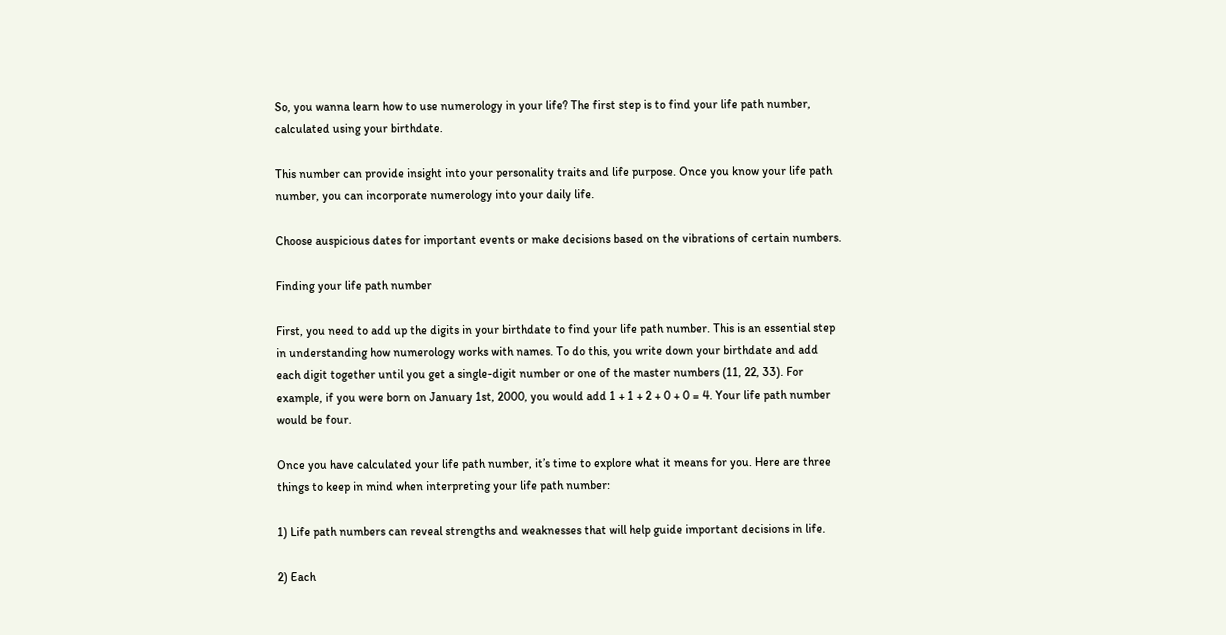So, you wanna learn how to use numerology in your life? The first step is to find your life path number, calculated using your birthdate.

This number can provide insight into your personality traits and life purpose. Once you know your life path number, you can incorporate numerology into your daily life.

Choose auspicious dates for important events or make decisions based on the vibrations of certain numbers.

Finding your life path number

First, you need to add up the digits in your birthdate to find your life path number. This is an essential step in understanding how numerology works with names. To do this, you write down your birthdate and add each digit together until you get a single-digit number or one of the master numbers (11, 22, 33). For example, if you were born on January 1st, 2000, you would add 1 + 1 + 2 + 0 + 0 = 4. Your life path number would be four.

Once you have calculated your life path number, it’s time to explore what it means for you. Here are three things to keep in mind when interpreting your life path number:

1) Life path numbers can reveal strengths and weaknesses that will help guide important decisions in life.

2) Each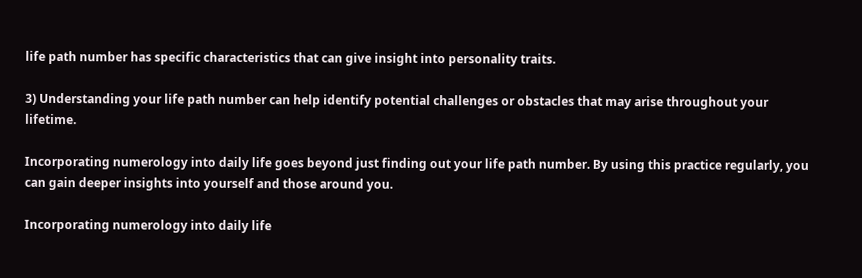life path number has specific characteristics that can give insight into personality traits.

3) Understanding your life path number can help identify potential challenges or obstacles that may arise throughout your lifetime.

Incorporating numerology into daily life goes beyond just finding out your life path number. By using this practice regularly, you can gain deeper insights into yourself and those around you.

Incorporating numerology into daily life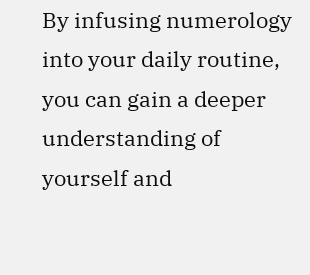By infusing numerology into your daily routine, you can gain a deeper understanding of yourself and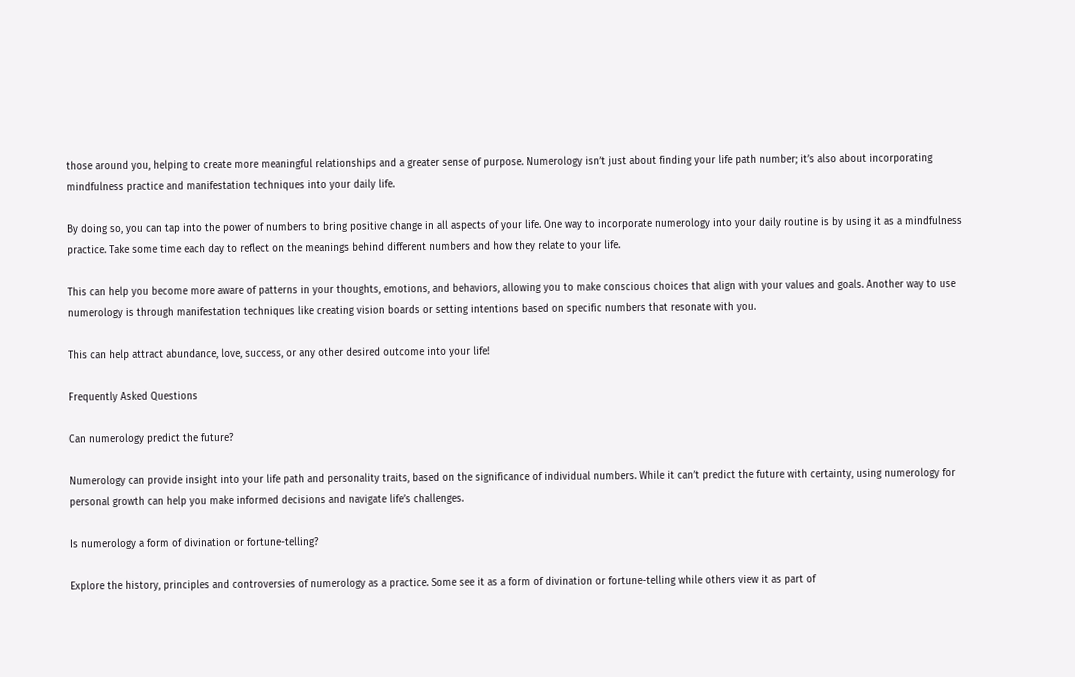those around you, helping to create more meaningful relationships and a greater sense of purpose. Numerology isn’t just about finding your life path number; it’s also about incorporating mindfulness practice and manifestation techniques into your daily life.

By doing so, you can tap into the power of numbers to bring positive change in all aspects of your life. One way to incorporate numerology into your daily routine is by using it as a mindfulness practice. Take some time each day to reflect on the meanings behind different numbers and how they relate to your life.

This can help you become more aware of patterns in your thoughts, emotions, and behaviors, allowing you to make conscious choices that align with your values and goals. Another way to use numerology is through manifestation techniques like creating vision boards or setting intentions based on specific numbers that resonate with you.

This can help attract abundance, love, success, or any other desired outcome into your life!

Frequently Asked Questions

Can numerology predict the future?

Numerology can provide insight into your life path and personality traits, based on the significance of individual numbers. While it can’t predict the future with certainty, using numerology for personal growth can help you make informed decisions and navigate life’s challenges.

Is numerology a form of divination or fortune-telling?

Explore the history, principles and controversies of numerology as a practice. Some see it as a form of divination or fortune-telling while others view it as part of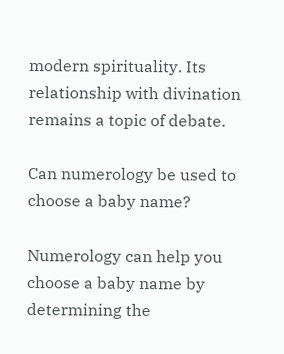modern spirituality. Its relationship with divination remains a topic of debate.

Can numerology be used to choose a baby name?

Numerology can help you choose a baby name by determining the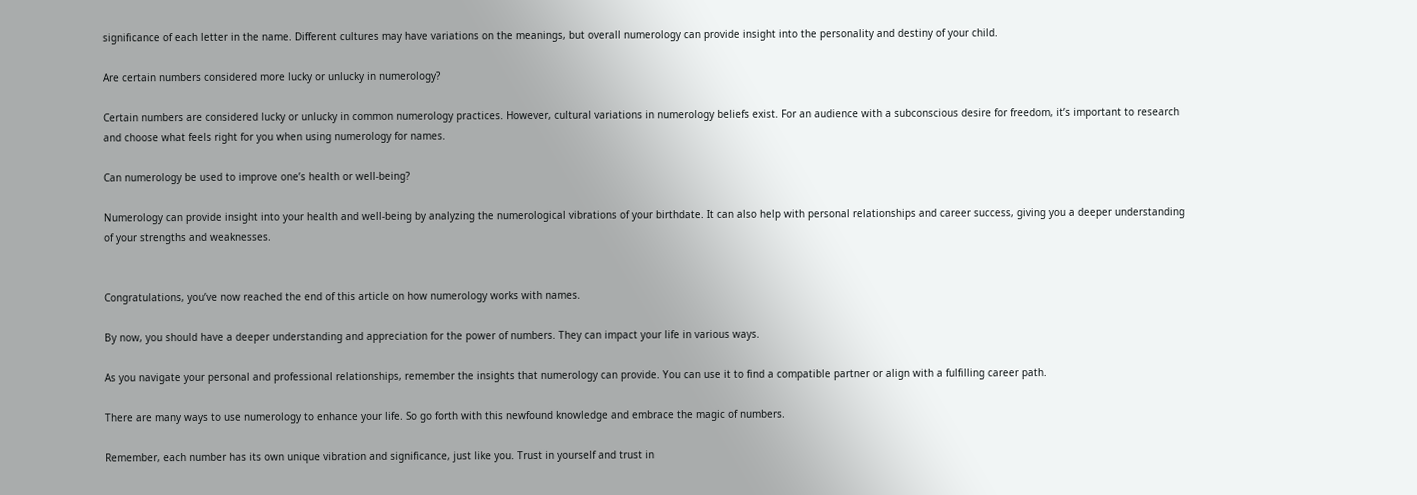significance of each letter in the name. Different cultures may have variations on the meanings, but overall numerology can provide insight into the personality and destiny of your child.

Are certain numbers considered more lucky or unlucky in numerology?

Certain numbers are considered lucky or unlucky in common numerology practices. However, cultural variations in numerology beliefs exist. For an audience with a subconscious desire for freedom, it’s important to research and choose what feels right for you when using numerology for names.

Can numerology be used to improve one’s health or well-being?

Numerology can provide insight into your health and well-being by analyzing the numerological vibrations of your birthdate. It can also help with personal relationships and career success, giving you a deeper understanding of your strengths and weaknesses.


Congratulations, you’ve now reached the end of this article on how numerology works with names.

By now, you should have a deeper understanding and appreciation for the power of numbers. They can impact your life in various ways.

As you navigate your personal and professional relationships, remember the insights that numerology can provide. You can use it to find a compatible partner or align with a fulfilling career path.

There are many ways to use numerology to enhance your life. So go forth with this newfound knowledge and embrace the magic of numbers.

Remember, each number has its own unique vibration and significance, just like you. Trust in yourself and trust in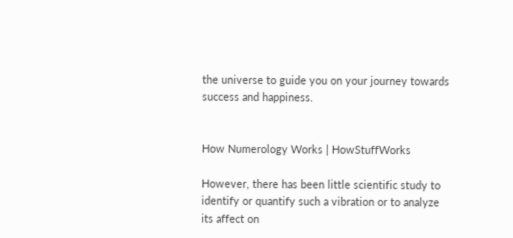the universe to guide you on your journey towards success and happiness.


How Numerology Works | HowStuffWorks

However, there has been little scientific study to identify or quantify such a vibration or to analyze its affect on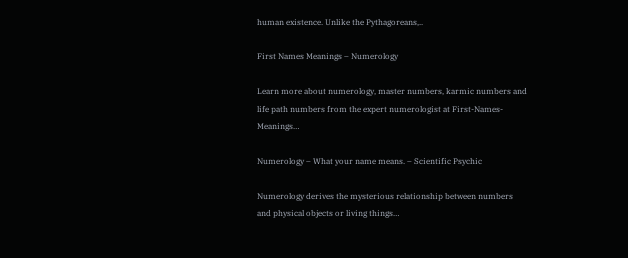human existence. Unlike the Pythagoreans,..

First Names Meanings – Numerology

Learn more about numerology, master numbers, karmic numbers and life path numbers from the expert numerologist at First-Names-Meanings…

Numerology – What your name means. – Scientific Psychic

Numerology derives the mysterious relationship between numbers and physical objects or living things…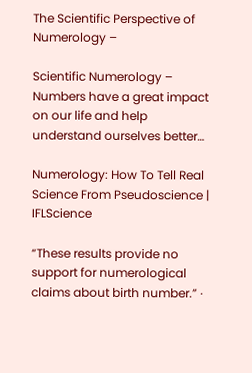The Scientific Perspective of Numerology –

Scientific Numerology – Numbers have a great impact on our life and help understand ourselves better…

Numerology: How To Tell Real Science From Pseudoscience | IFLScience

“These results provide no support for numerological claims about birth number.” ·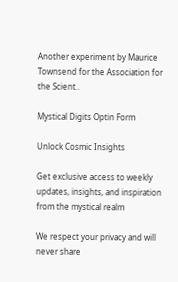Another experiment by Maurice Townsend for the Association for the Scient..

Mystical Digits Optin Form

Unlock Cosmic Insights

Get exclusive access to weekly updates, insights, and inspiration from the mystical realm

We respect your privacy and will never share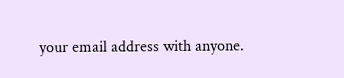your email address with anyone.